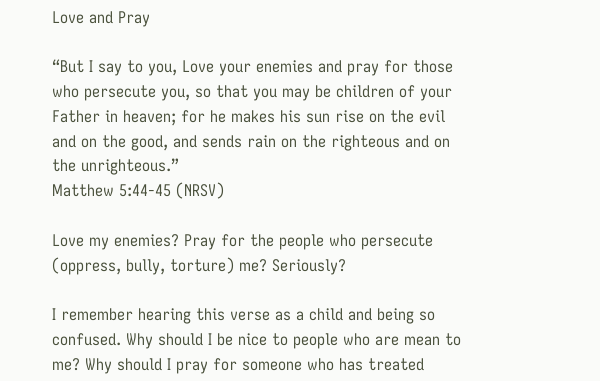Love and Pray

“But I say to you, Love your enemies and pray for those who persecute you, so that you may be children of your Father in heaven; for he makes his sun rise on the evil and on the good, and sends rain on the righteous and on the unrighteous.”
Matthew 5:44-45 (NRSV)

Love my enemies? Pray for the people who persecute (oppress, bully, torture) me? Seriously?

I remember hearing this verse as a child and being so confused. Why should I be nice to people who are mean to me? Why should I pray for someone who has treated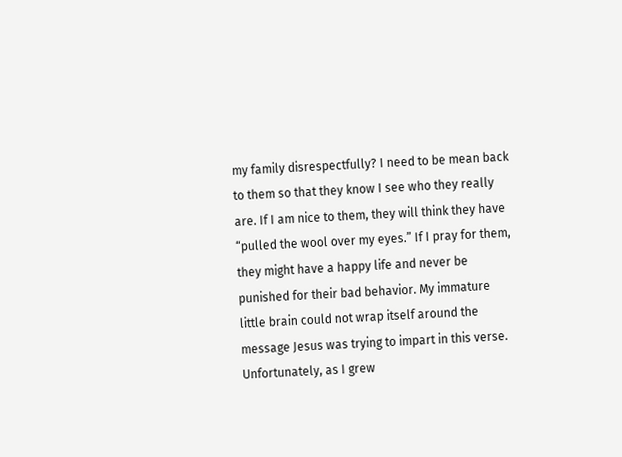my family disrespectfully? I need to be mean back to them so that they know I see who they really are. If I am nice to them, they will think they have “pulled the wool over my eyes.” If I pray for them, they might have a happy life and never be punished for their bad behavior. My immature little brain could not wrap itself around the message Jesus was trying to impart in this verse. Unfortunately, as I grew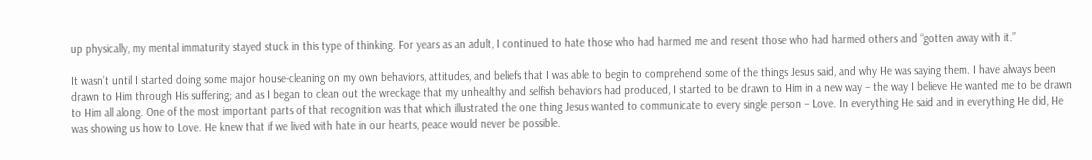up physically, my mental immaturity stayed stuck in this type of thinking. For years as an adult, I continued to hate those who had harmed me and resent those who had harmed others and “gotten away with it.”

It wasn’t until I started doing some major house-cleaning on my own behaviors, attitudes, and beliefs that I was able to begin to comprehend some of the things Jesus said, and why He was saying them. I have always been drawn to Him through His suffering; and as I began to clean out the wreckage that my unhealthy and selfish behaviors had produced, I started to be drawn to Him in a new way – the way I believe He wanted me to be drawn to Him all along. One of the most important parts of that recognition was that which illustrated the one thing Jesus wanted to communicate to every single person – Love. In everything He said and in everything He did, He was showing us how to Love. He knew that if we lived with hate in our hearts, peace would never be possible.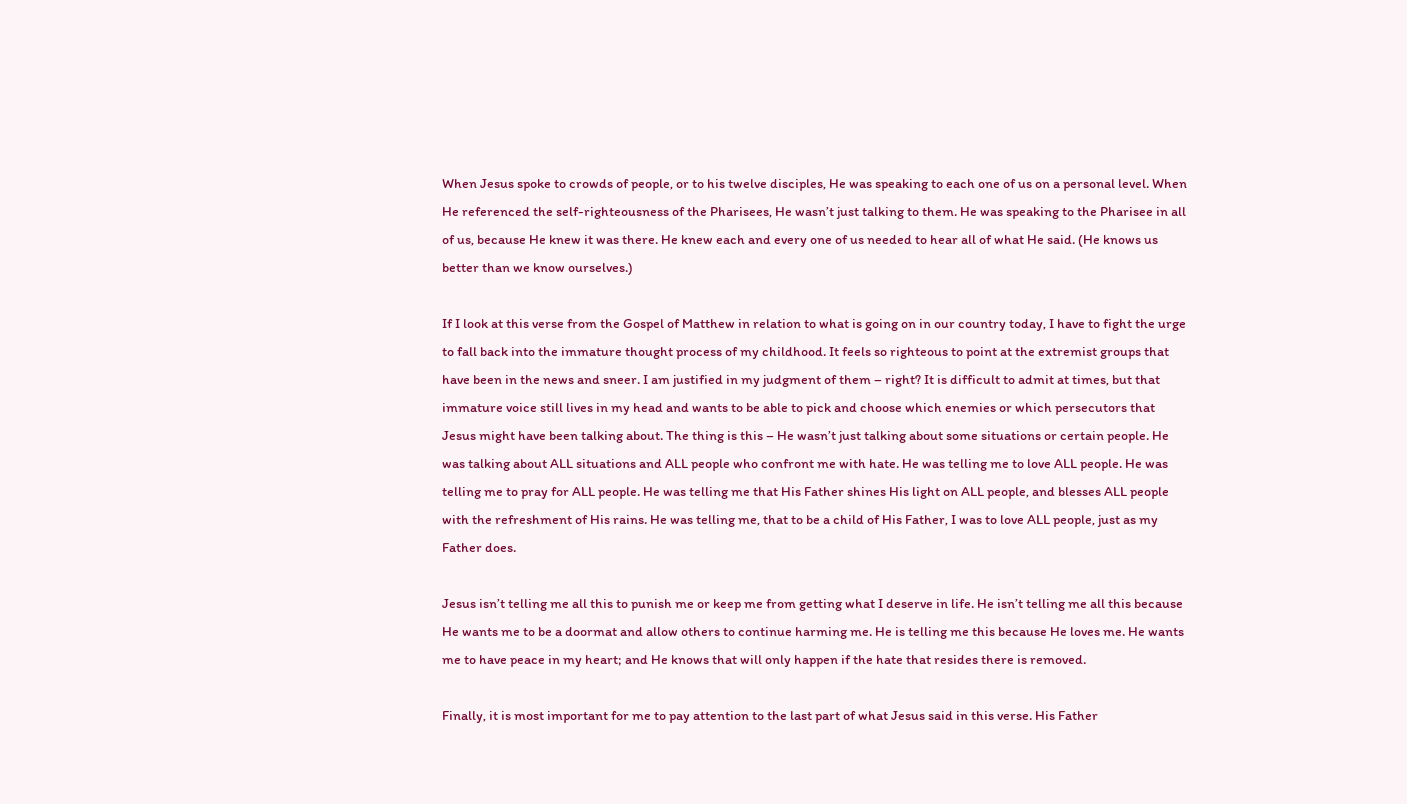When Jesus spoke to crowds of people, or to his twelve disciples, He was speaking to each one of us on a personal level. When He referenced the self-righteousness of the Pharisees, He wasn’t just talking to them. He was speaking to the Pharisee in all of us, because He knew it was there. He knew each and every one of us needed to hear all of what He said. (He knows us better than we know ourselves.)

If I look at this verse from the Gospel of Matthew in relation to what is going on in our country today, I have to fight the urge to fall back into the immature thought process of my childhood. It feels so righteous to point at the extremist groups that have been in the news and sneer. I am justified in my judgment of them – right? It is difficult to admit at times, but that immature voice still lives in my head and wants to be able to pick and choose which enemies or which persecutors that Jesus might have been talking about. The thing is this – He wasn’t just talking about some situations or certain people. He was talking about ALL situations and ALL people who confront me with hate. He was telling me to love ALL people. He was telling me to pray for ALL people. He was telling me that His Father shines His light on ALL people, and blesses ALL people with the refreshment of His rains. He was telling me, that to be a child of His Father, I was to love ALL people, just as my Father does.

Jesus isn’t telling me all this to punish me or keep me from getting what I deserve in life. He isn’t telling me all this because He wants me to be a doormat and allow others to continue harming me. He is telling me this because He loves me. He wants me to have peace in my heart; and He knows that will only happen if the hate that resides there is removed.

Finally, it is most important for me to pay attention to the last part of what Jesus said in this verse. His Father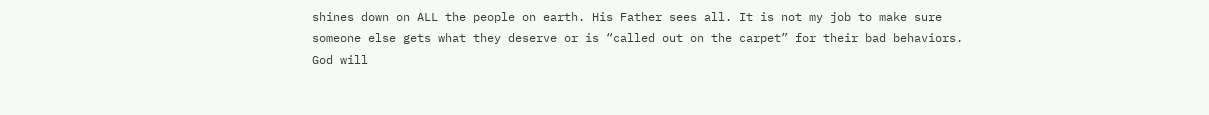shines down on ALL the people on earth. His Father sees all. It is not my job to make sure someone else gets what they deserve or is “called out on the carpet” for their bad behaviors. God will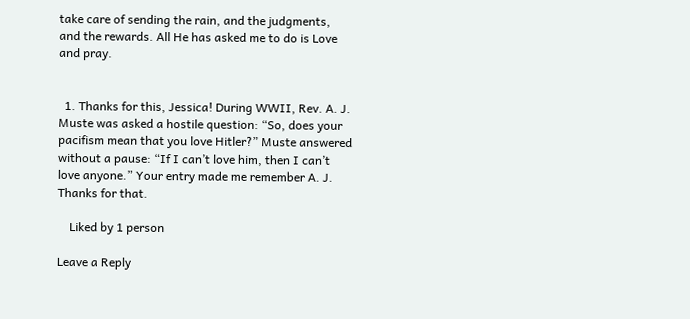take care of sending the rain, and the judgments, and the rewards. All He has asked me to do is Love and pray.


  1. Thanks for this, Jessica! During WWII, Rev. A. J. Muste was asked a hostile question: “So, does your pacifism mean that you love Hitler?” Muste answered without a pause: “If I can’t love him, then I can’t love anyone.” Your entry made me remember A. J. Thanks for that.

    Liked by 1 person

Leave a Reply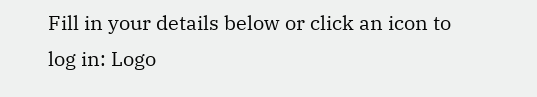Fill in your details below or click an icon to log in: Logo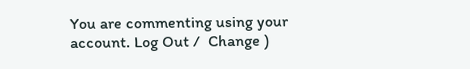You are commenting using your account. Log Out /  Change )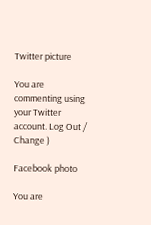Twitter picture

You are commenting using your Twitter account. Log Out /  Change )

Facebook photo

You are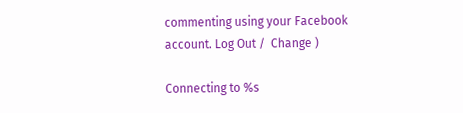commenting using your Facebook account. Log Out /  Change )

Connecting to %s